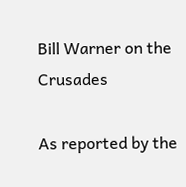Bill Warner on the Crusades

As reported by the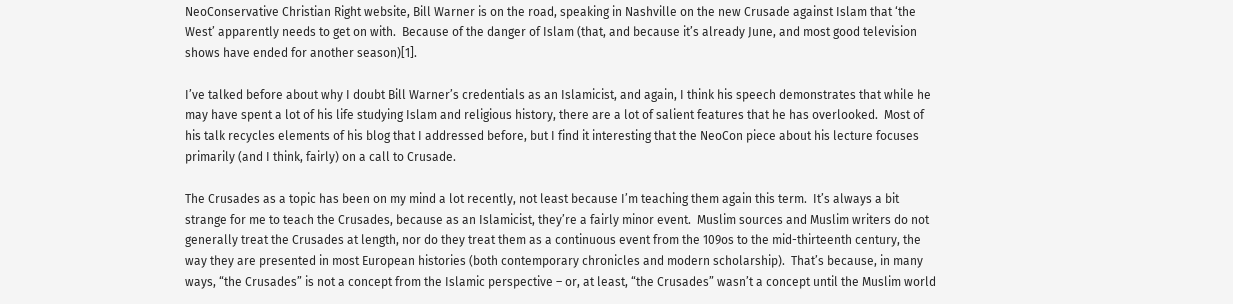NeoConservative Christian Right website, Bill Warner is on the road, speaking in Nashville on the new Crusade against Islam that ‘the West’ apparently needs to get on with.  Because of the danger of Islam (that, and because it’s already June, and most good television shows have ended for another season)[1].

I’ve talked before about why I doubt Bill Warner’s credentials as an Islamicist, and again, I think his speech demonstrates that while he may have spent a lot of his life studying Islam and religious history, there are a lot of salient features that he has overlooked.  Most of his talk recycles elements of his blog that I addressed before, but I find it interesting that the NeoCon piece about his lecture focuses primarily (and I think, fairly) on a call to Crusade.

The Crusades as a topic has been on my mind a lot recently, not least because I’m teaching them again this term.  It’s always a bit strange for me to teach the Crusades, because as an Islamicist, they’re a fairly minor event.  Muslim sources and Muslim writers do not generally treat the Crusades at length, nor do they treat them as a continuous event from the 109os to the mid-thirteenth century, the way they are presented in most European histories (both contemporary chronicles and modern scholarship).  That’s because, in many ways, “the Crusades” is not a concept from the Islamic perspective – or, at least, “the Crusades” wasn’t a concept until the Muslim world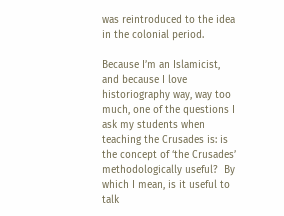was reintroduced to the idea in the colonial period.

Because I’m an Islamicist, and because I love historiography way, way too much, one of the questions I ask my students when teaching the Crusades is: is the concept of ‘the Crusades’ methodologically useful?  By which I mean, is it useful to talk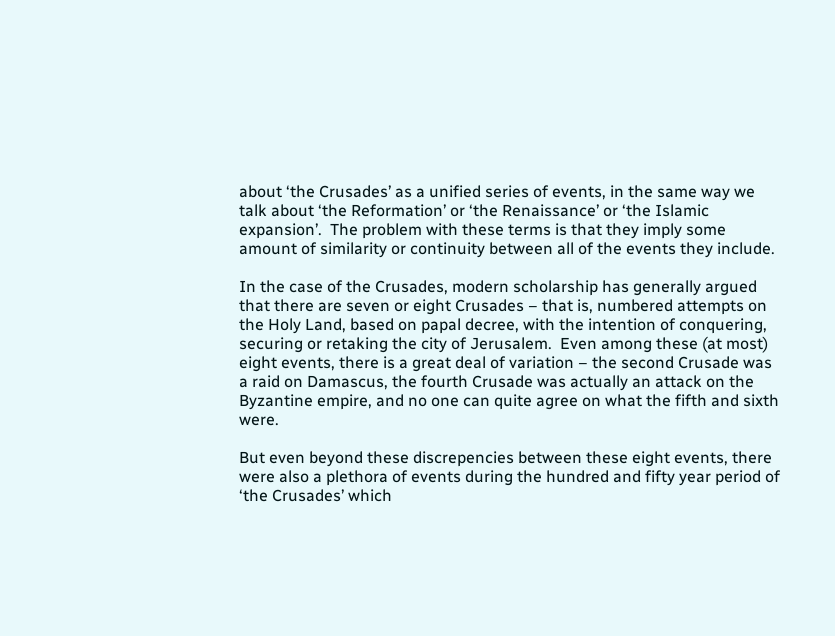about ‘the Crusades’ as a unified series of events, in the same way we talk about ‘the Reformation’ or ‘the Renaissance’ or ‘the Islamic expansion’.  The problem with these terms is that they imply some amount of similarity or continuity between all of the events they include.

In the case of the Crusades, modern scholarship has generally argued that there are seven or eight Crusades – that is, numbered attempts on the Holy Land, based on papal decree, with the intention of conquering, securing or retaking the city of Jerusalem.  Even among these (at most) eight events, there is a great deal of variation – the second Crusade was a raid on Damascus, the fourth Crusade was actually an attack on the Byzantine empire, and no one can quite agree on what the fifth and sixth were.

But even beyond these discrepencies between these eight events, there were also a plethora of events during the hundred and fifty year period of ‘the Crusades’ which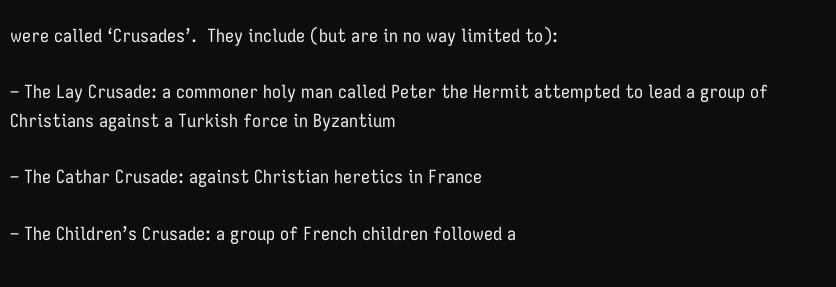were called ‘Crusades’.  They include (but are in no way limited to):

– The Lay Crusade: a commoner holy man called Peter the Hermit attempted to lead a group of Christians against a Turkish force in Byzantium

– The Cathar Crusade: against Christian heretics in France

– The Children’s Crusade: a group of French children followed a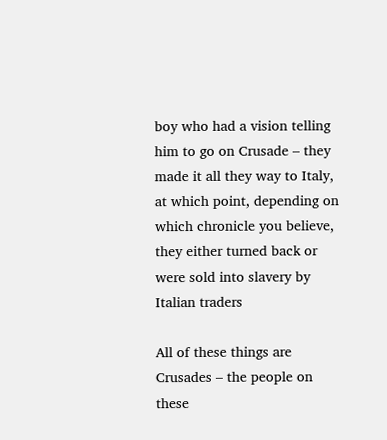boy who had a vision telling him to go on Crusade – they made it all they way to Italy, at which point, depending on which chronicle you believe, they either turned back or were sold into slavery by Italian traders

All of these things are Crusades – the people on these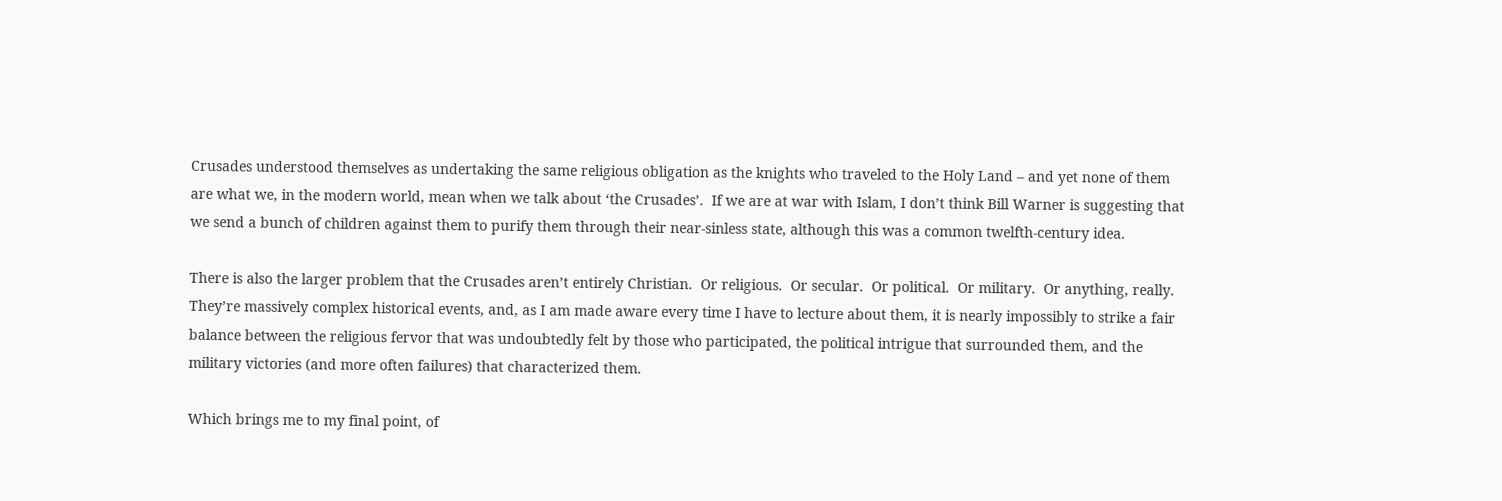Crusades understood themselves as undertaking the same religious obligation as the knights who traveled to the Holy Land – and yet none of them are what we, in the modern world, mean when we talk about ‘the Crusades’.  If we are at war with Islam, I don’t think Bill Warner is suggesting that we send a bunch of children against them to purify them through their near-sinless state, although this was a common twelfth-century idea.

There is also the larger problem that the Crusades aren’t entirely Christian.  Or religious.  Or secular.  Or political.  Or military.  Or anything, really.  They’re massively complex historical events, and, as I am made aware every time I have to lecture about them, it is nearly impossibly to strike a fair balance between the religious fervor that was undoubtedly felt by those who participated, the political intrigue that surrounded them, and the military victories (and more often failures) that characterized them.

Which brings me to my final point, of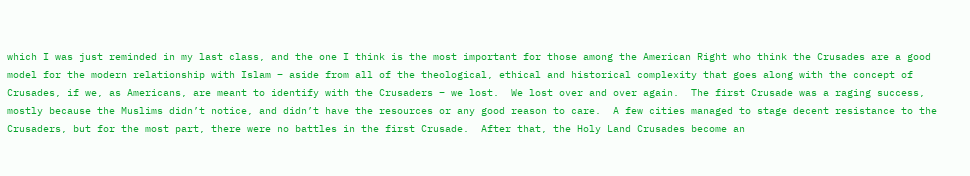which I was just reminded in my last class, and the one I think is the most important for those among the American Right who think the Crusades are a good model for the modern relationship with Islam – aside from all of the theological, ethical and historical complexity that goes along with the concept of Crusades, if we, as Americans, are meant to identify with the Crusaders – we lost.  We lost over and over again.  The first Crusade was a raging success, mostly because the Muslims didn’t notice, and didn’t have the resources or any good reason to care.  A few cities managed to stage decent resistance to the Crusaders, but for the most part, there were no battles in the first Crusade.  After that, the Holy Land Crusades become an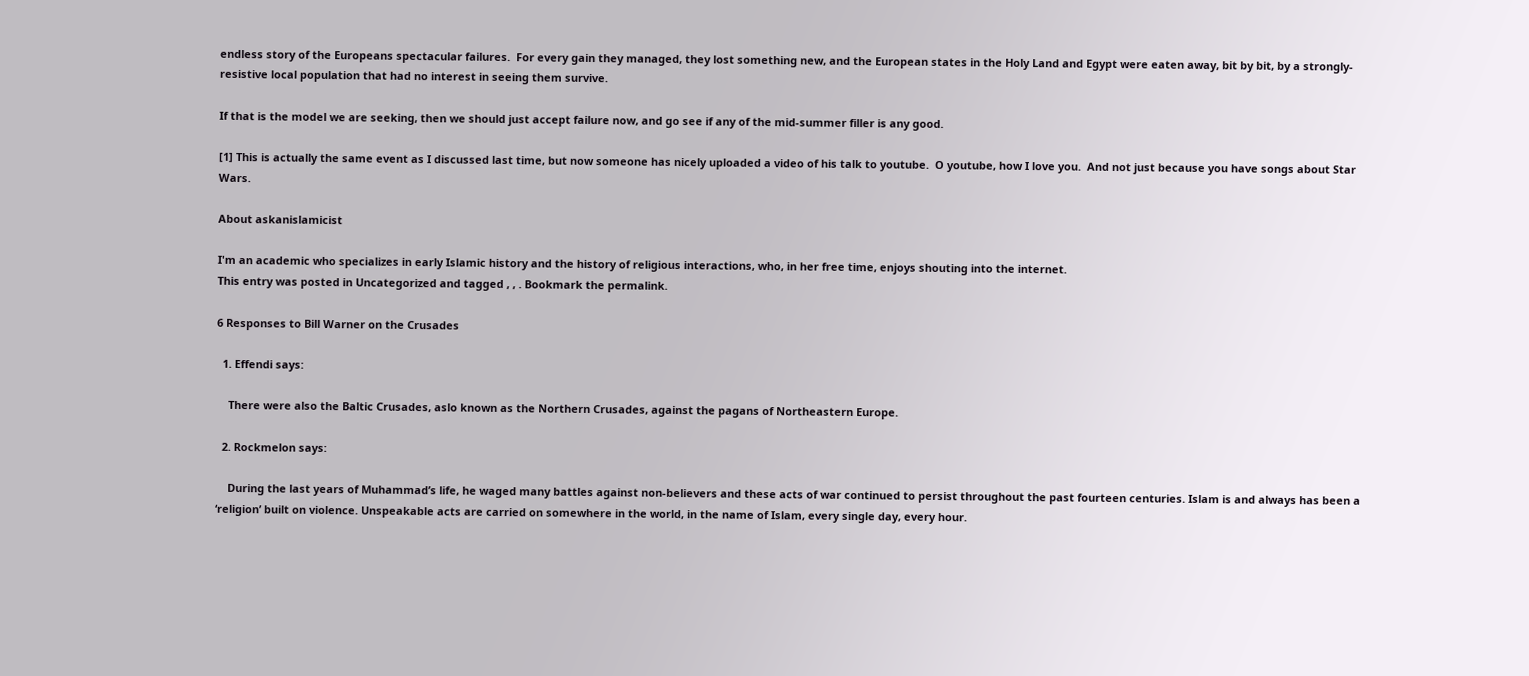endless story of the Europeans spectacular failures.  For every gain they managed, they lost something new, and the European states in the Holy Land and Egypt were eaten away, bit by bit, by a strongly-resistive local population that had no interest in seeing them survive.

If that is the model we are seeking, then we should just accept failure now, and go see if any of the mid-summer filler is any good.

[1] This is actually the same event as I discussed last time, but now someone has nicely uploaded a video of his talk to youtube.  O youtube, how I love you.  And not just because you have songs about Star Wars.

About askanislamicist

I'm an academic who specializes in early Islamic history and the history of religious interactions, who, in her free time, enjoys shouting into the internet.
This entry was posted in Uncategorized and tagged , , . Bookmark the permalink.

6 Responses to Bill Warner on the Crusades

  1. Effendi says:

    There were also the Baltic Crusades, aslo known as the Northern Crusades, against the pagans of Northeastern Europe.

  2. Rockmelon says:

    During the last years of Muhammad’s life, he waged many battles against non-believers and these acts of war continued to persist throughout the past fourteen centuries. Islam is and always has been a ‘religion’ built on violence. Unspeakable acts are carried on somewhere in the world, in the name of Islam, every single day, every hour.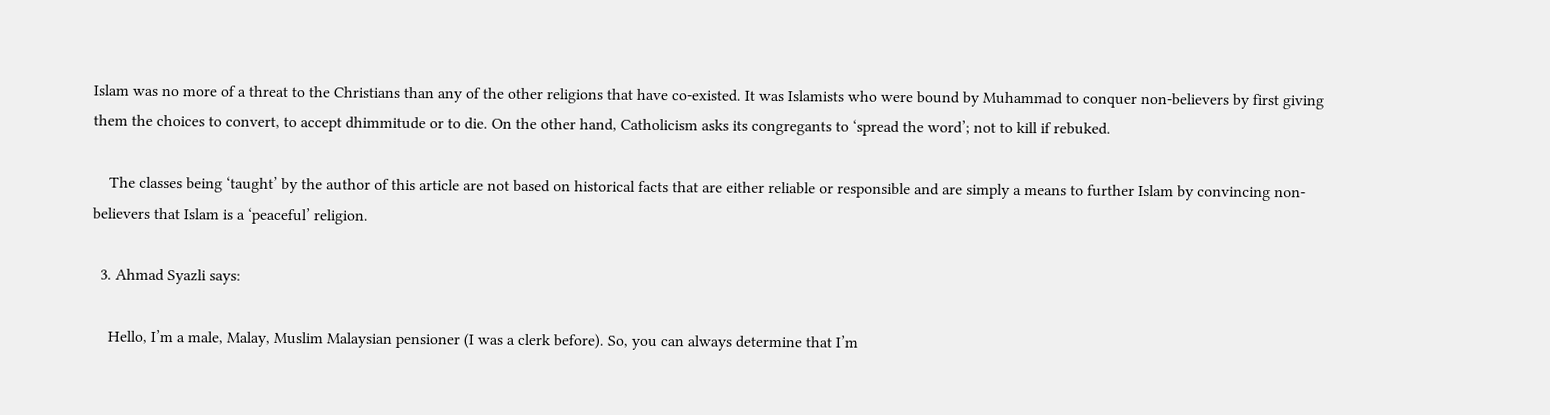Islam was no more of a threat to the Christians than any of the other religions that have co-existed. It was Islamists who were bound by Muhammad to conquer non-believers by first giving them the choices to convert, to accept dhimmitude or to die. On the other hand, Catholicism asks its congregants to ‘spread the word’; not to kill if rebuked.

    The classes being ‘taught’ by the author of this article are not based on historical facts that are either reliable or responsible and are simply a means to further Islam by convincing non-believers that Islam is a ‘peaceful’ religion.

  3. Ahmad Syazli says:

    Hello, I’m a male, Malay, Muslim Malaysian pensioner (I was a clerk before). So, you can always determine that I’m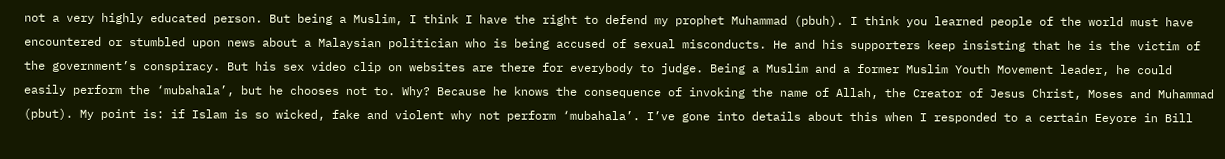not a very highly educated person. But being a Muslim, I think I have the right to defend my prophet Muhammad (pbuh). I think you learned people of the world must have encountered or stumbled upon news about a Malaysian politician who is being accused of sexual misconducts. He and his supporters keep insisting that he is the victim of the government’s conspiracy. But his sex video clip on websites are there for everybody to judge. Being a Muslim and a former Muslim Youth Movement leader, he could easily perform the ‘mubahala’, but he chooses not to. Why? Because he knows the consequence of invoking the name of Allah, the Creator of Jesus Christ, Moses and Muhammad (pbut). My point is: if Islam is so wicked, fake and violent why not perform ‘mubahala’. I’ve gone into details about this when I responded to a certain Eeyore in Bill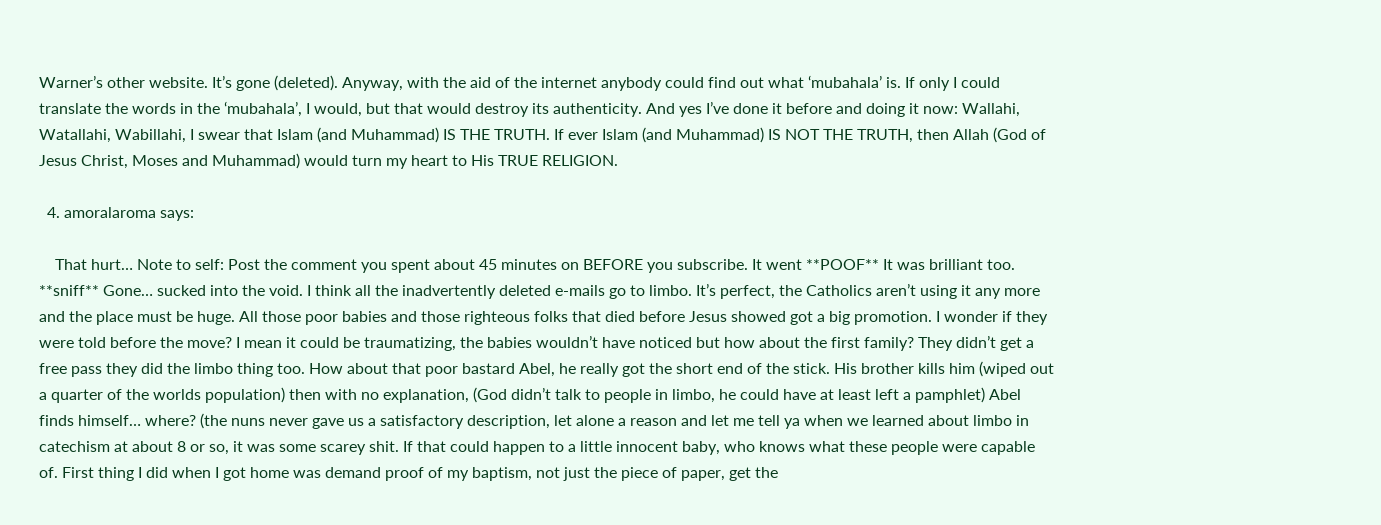Warner’s other website. It’s gone (deleted). Anyway, with the aid of the internet anybody could find out what ‘mubahala’ is. If only I could translate the words in the ‘mubahala’, I would, but that would destroy its authenticity. And yes I’ve done it before and doing it now: Wallahi, Watallahi, Wabillahi, I swear that Islam (and Muhammad) IS THE TRUTH. If ever Islam (and Muhammad) IS NOT THE TRUTH, then Allah (God of Jesus Christ, Moses and Muhammad) would turn my heart to His TRUE RELIGION.

  4. amoralaroma says:

    That hurt… Note to self: Post the comment you spent about 45 minutes on BEFORE you subscribe. It went **POOF** It was brilliant too. **sniff** Gone… sucked into the void. I think all the inadvertently deleted e-mails go to limbo. It’s perfect, the Catholics aren’t using it any more and the place must be huge. All those poor babies and those righteous folks that died before Jesus showed got a big promotion. I wonder if they were told before the move? I mean it could be traumatizing, the babies wouldn’t have noticed but how about the first family? They didn’t get a free pass they did the limbo thing too. How about that poor bastard Abel, he really got the short end of the stick. His brother kills him (wiped out a quarter of the worlds population) then with no explanation, (God didn’t talk to people in limbo, he could have at least left a pamphlet) Abel finds himself… where? (the nuns never gave us a satisfactory description, let alone a reason and let me tell ya when we learned about limbo in catechism at about 8 or so, it was some scarey shit. If that could happen to a little innocent baby, who knows what these people were capable of. First thing I did when I got home was demand proof of my baptism, not just the piece of paper, get the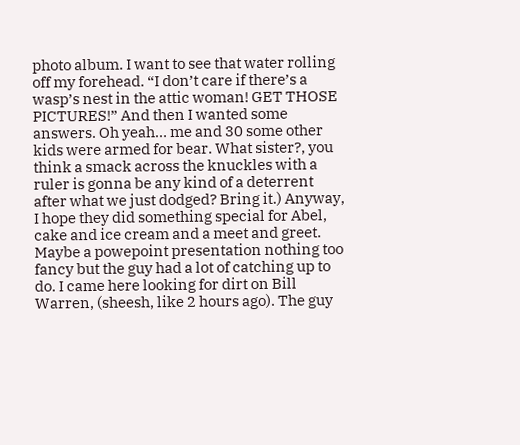photo album. I want to see that water rolling off my forehead. “I don’t care if there’s a wasp’s nest in the attic woman! GET THOSE PICTURES!” And then I wanted some answers. Oh yeah… me and 30 some other kids were armed for bear. What sister?, you think a smack across the knuckles with a ruler is gonna be any kind of a deterrent after what we just dodged? Bring it.) Anyway, I hope they did something special for Abel, cake and ice cream and a meet and greet. Maybe a powepoint presentation nothing too fancy but the guy had a lot of catching up to do. I came here looking for dirt on Bill Warren, (sheesh, like 2 hours ago). The guy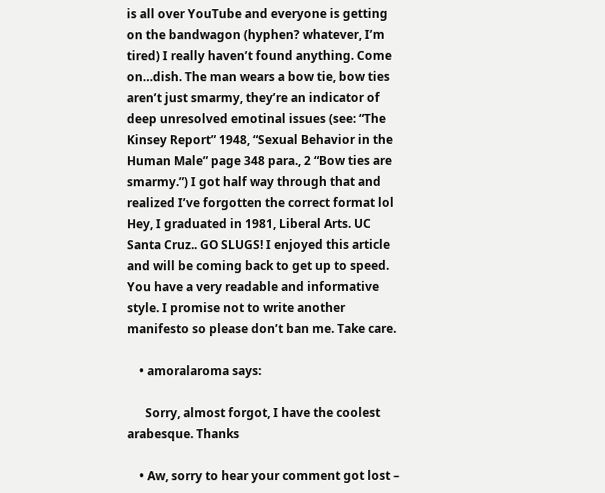is all over YouTube and everyone is getting on the bandwagon (hyphen? whatever, I’m tired) I really haven’t found anything. Come on…dish. The man wears a bow tie, bow ties aren’t just smarmy, they’re an indicator of deep unresolved emotinal issues (see: “The Kinsey Report” 1948, “Sexual Behavior in the Human Male” page 348 para., 2 “Bow ties are smarmy.”) I got half way through that and realized I’ve forgotten the correct format lol Hey, I graduated in 1981, Liberal Arts. UC Santa Cruz.. GO SLUGS! I enjoyed this article and will be coming back to get up to speed. You have a very readable and informative style. I promise not to write another manifesto so please don’t ban me. Take care.

    • amoralaroma says:

      Sorry, almost forgot, I have the coolest arabesque. Thanks

    • Aw, sorry to hear your comment got lost –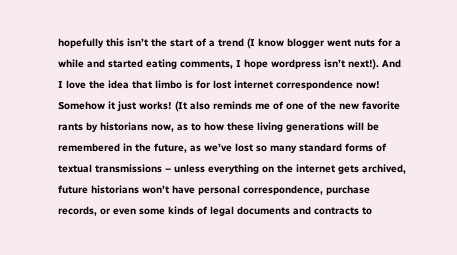hopefully this isn’t the start of a trend (I know blogger went nuts for a while and started eating comments, I hope wordpress isn’t next!). And I love the idea that limbo is for lost internet correspondence now! Somehow it just works! (It also reminds me of one of the new favorite rants by historians now, as to how these living generations will be remembered in the future, as we’ve lost so many standard forms of textual transmissions – unless everything on the internet gets archived, future historians won’t have personal correspondence, purchase records, or even some kinds of legal documents and contracts to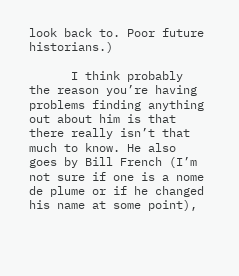look back to. Poor future historians.)

      I think probably the reason you’re having problems finding anything out about him is that there really isn’t that much to know. He also goes by Bill French (I’m not sure if one is a nome de plume or if he changed his name at some point),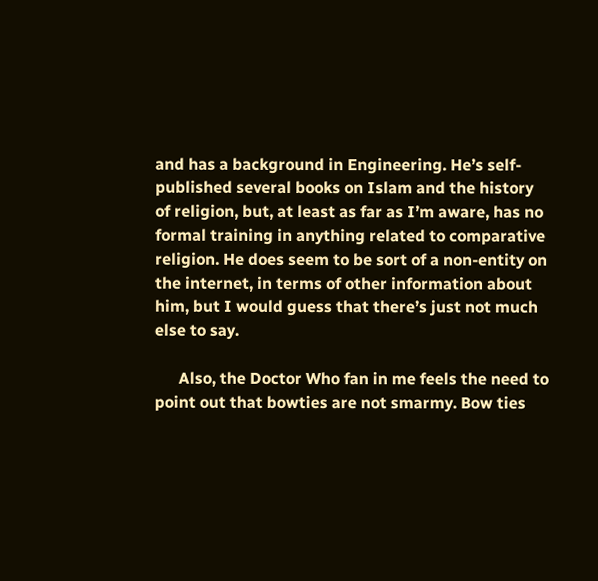and has a background in Engineering. He’s self-published several books on Islam and the history of religion, but, at least as far as I’m aware, has no formal training in anything related to comparative religion. He does seem to be sort of a non-entity on the internet, in terms of other information about him, but I would guess that there’s just not much else to say.

      Also, the Doctor Who fan in me feels the need to point out that bowties are not smarmy. Bow ties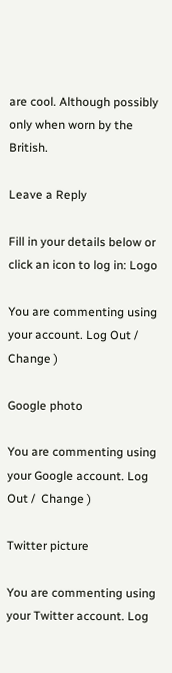are cool. Although possibly only when worn by the British.

Leave a Reply

Fill in your details below or click an icon to log in: Logo

You are commenting using your account. Log Out /  Change )

Google photo

You are commenting using your Google account. Log Out /  Change )

Twitter picture

You are commenting using your Twitter account. Log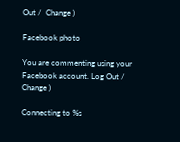Out /  Change )

Facebook photo

You are commenting using your Facebook account. Log Out /  Change )

Connecting to %s